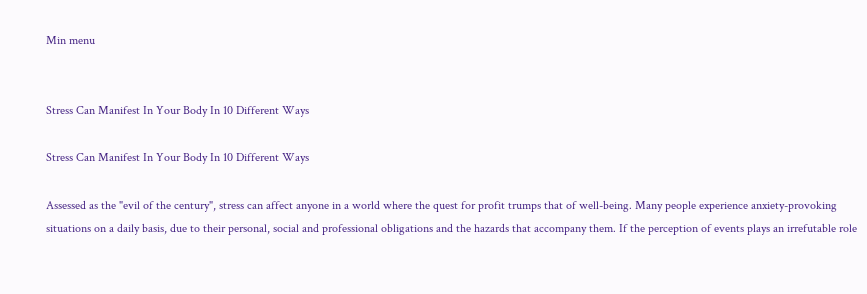Min menu


Stress Can Manifest In Your Body In 10 Different Ways

Stress Can Manifest In Your Body In 10 Different Ways

Assessed as the "evil of the century", stress can affect anyone in a world where the quest for profit trumps that of well-being. Many people experience anxiety-provoking situations on a daily basis, due to their personal, social and professional obligations and the hazards that accompany them. If the perception of events plays an irrefutable role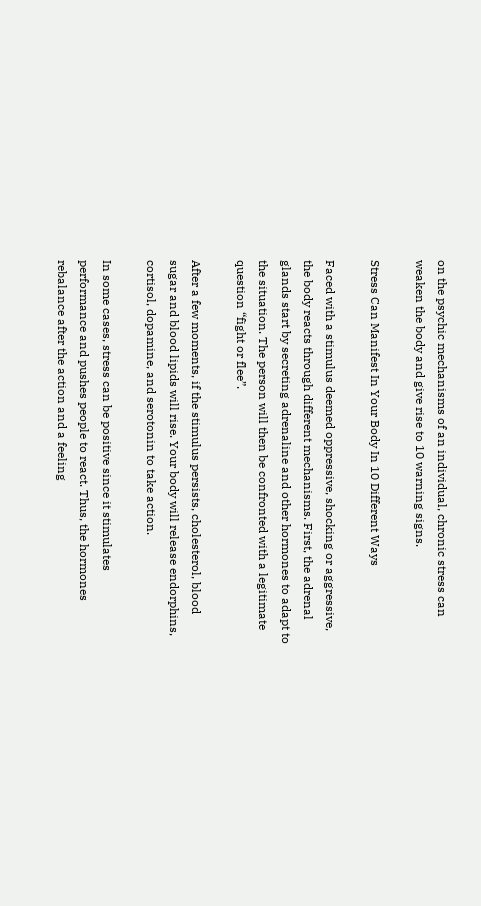on the psychic mechanisms of an individual, chronic stress can weaken the body and give rise to 10 warning signs.

Stress Can Manifest In Your Body In 10 Different Ways

Faced with a stimulus deemed oppressive, shocking or aggressive, the body reacts through different mechanisms. First, the adrenal glands start by secreting adrenaline and other hormones to adapt to the situation. The person will then be confronted with a legitimate question “fight or flee”.

After a few moments, if the stimulus persists, cholesterol, blood sugar and blood lipids will rise. Your body will release endorphins, cortisol, dopamine, and serotonin to take action.

In some cases, stress can be positive since it stimulates performance and pushes people to react. Thus, the hormones rebalance after the action and a feeling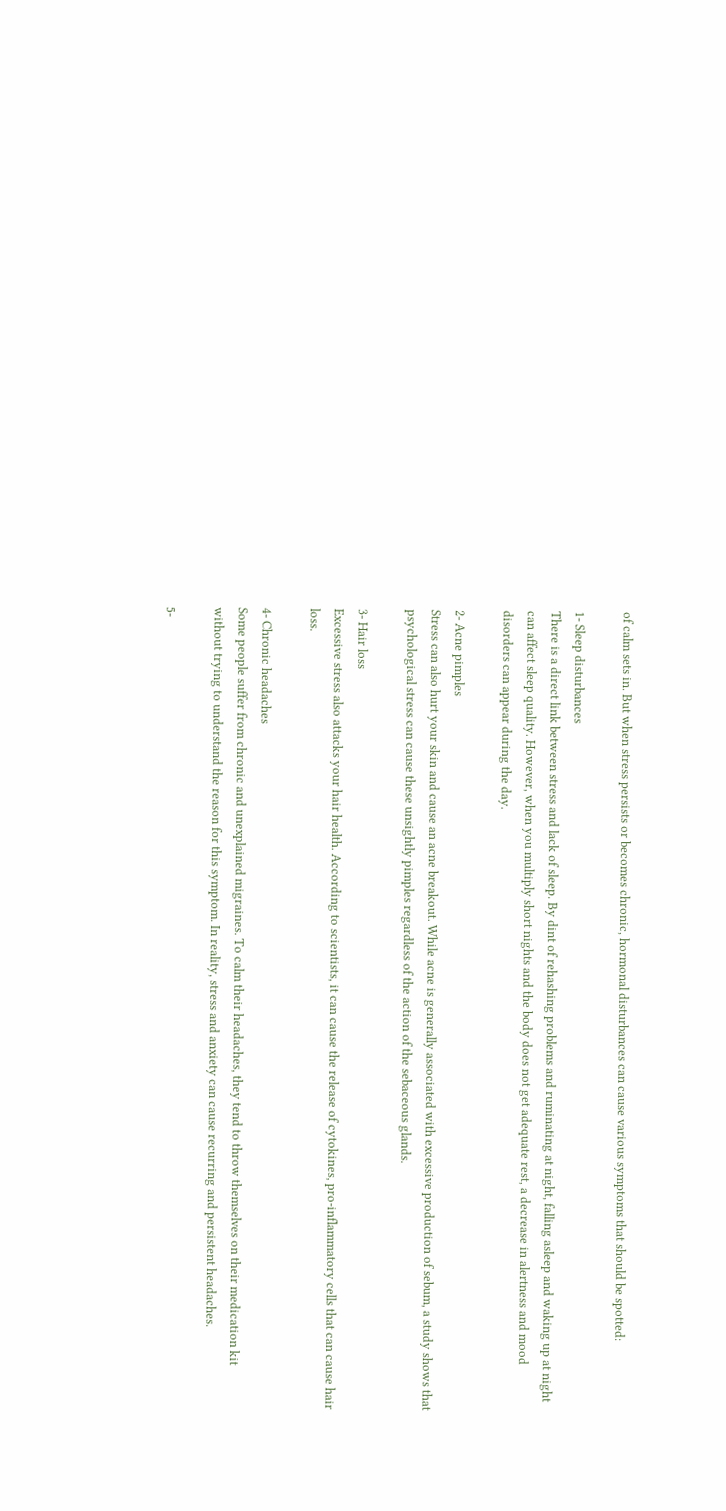of calm sets in. But when stress persists or becomes chronic, hormonal disturbances can cause various symptoms that should be spotted:

1- Sleep disturbances
There is a direct link between stress and lack of sleep. By dint of rehashing problems and ruminating at night, falling asleep and waking up at night can affect sleep quality. However, when you multiply short nights and the body does not get adequate rest, a decrease in alertness and mood disorders can appear during the day.

2- Acne pimples
Stress can also hurt your skin and cause an acne breakout. While acne is generally associated with excessive production of sebum, a study shows that psychological stress can cause these unsightly pimples regardless of the action of the sebaceous glands.

3- Hair loss
Excessive stress also attacks your hair health. According to scientists, it can cause the release of cytokines, pro-inflammatory cells that can cause hair loss.

4- Chronic headaches
Some people suffer from chronic and unexplained migraines. To calm their headaches, they tend to throw themselves on their medication kit without trying to understand the reason for this symptom. In reality, stress and anxiety can cause recurring and persistent headaches.

5-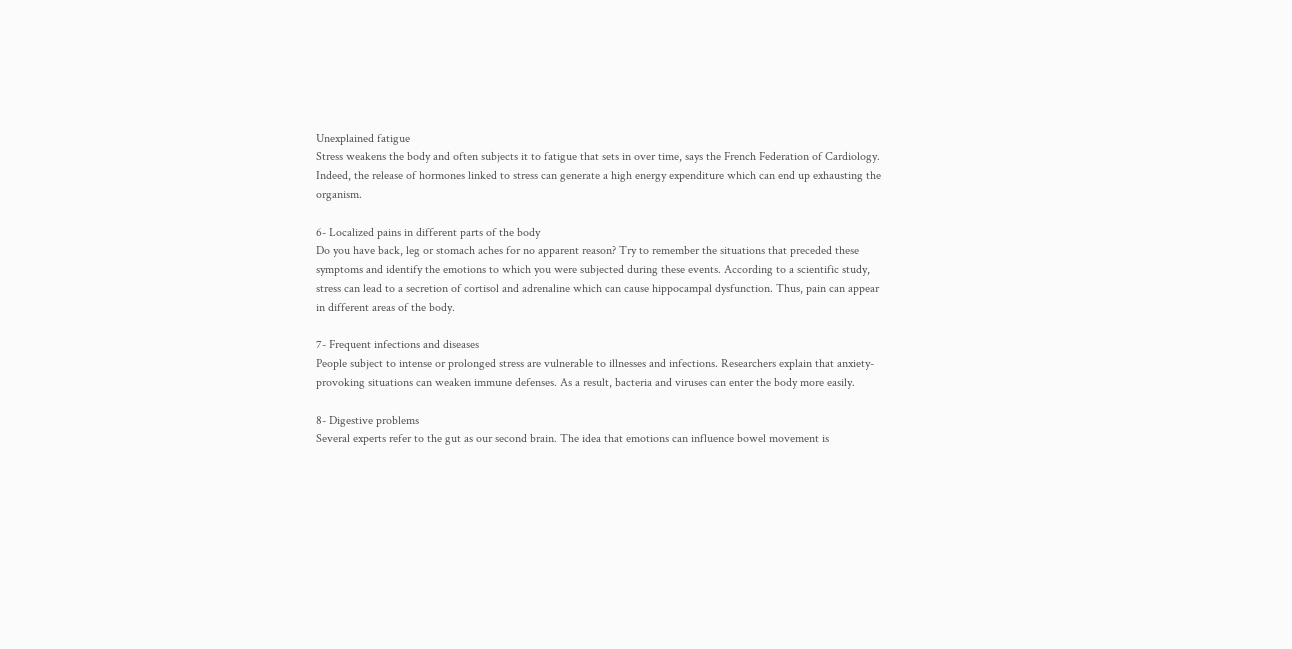Unexplained fatigue
Stress weakens the body and often subjects it to fatigue that sets in over time, says the French Federation of Cardiology. Indeed, the release of hormones linked to stress can generate a high energy expenditure which can end up exhausting the organism.

6- Localized pains in different parts of the body
Do you have back, leg or stomach aches for no apparent reason? Try to remember the situations that preceded these symptoms and identify the emotions to which you were subjected during these events. According to a scientific study, stress can lead to a secretion of cortisol and adrenaline which can cause hippocampal dysfunction. Thus, pain can appear in different areas of the body.

7- Frequent infections and diseases
People subject to intense or prolonged stress are vulnerable to illnesses and infections. Researchers explain that anxiety-provoking situations can weaken immune defenses. As a result, bacteria and viruses can enter the body more easily.

8- Digestive problems
Several experts refer to the gut as our second brain. The idea that emotions can influence bowel movement is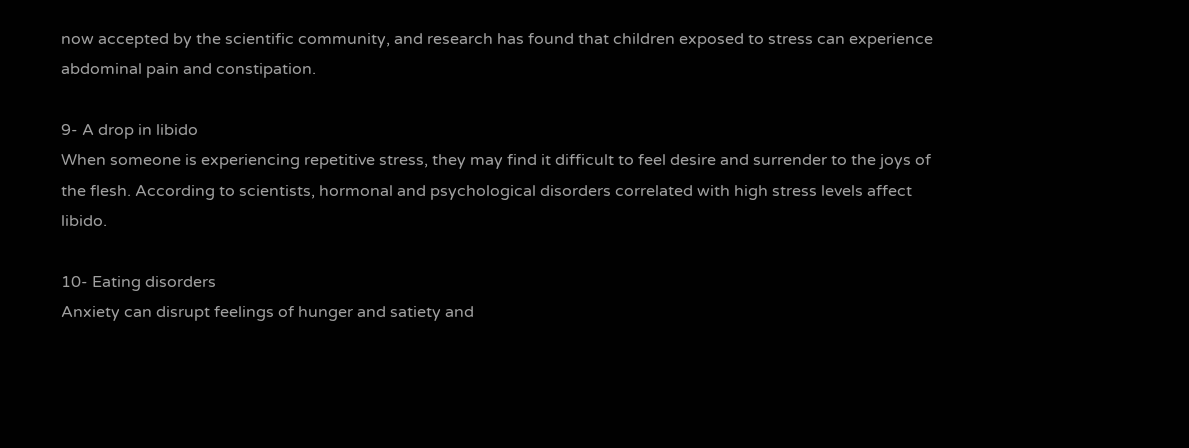now accepted by the scientific community, and research has found that children exposed to stress can experience abdominal pain and constipation.

9- A drop in libido
When someone is experiencing repetitive stress, they may find it difficult to feel desire and surrender to the joys of the flesh. According to scientists, hormonal and psychological disorders correlated with high stress levels affect libido.

10- Eating disorders
Anxiety can disrupt feelings of hunger and satiety and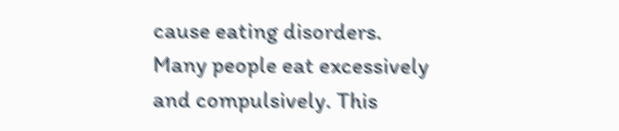cause eating disorders. Many people eat excessively and compulsively. This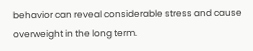behavior can reveal considerable stress and cause overweight in the long term.